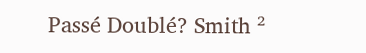Passé Doublé? Smith ²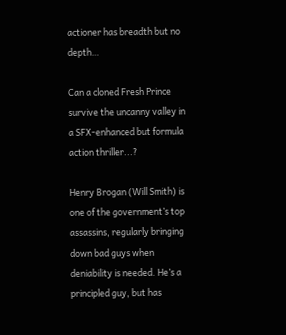actioner has breadth but no depth…

Can a cloned Fresh Prince survive the uncanny valley in a SFX-enhanced but formula action thriller...?

Henry Brogan (Will Smith) is one of the government’s top assassins, regularly bringing down bad guys when deniability is needed. He’s a principled guy, but has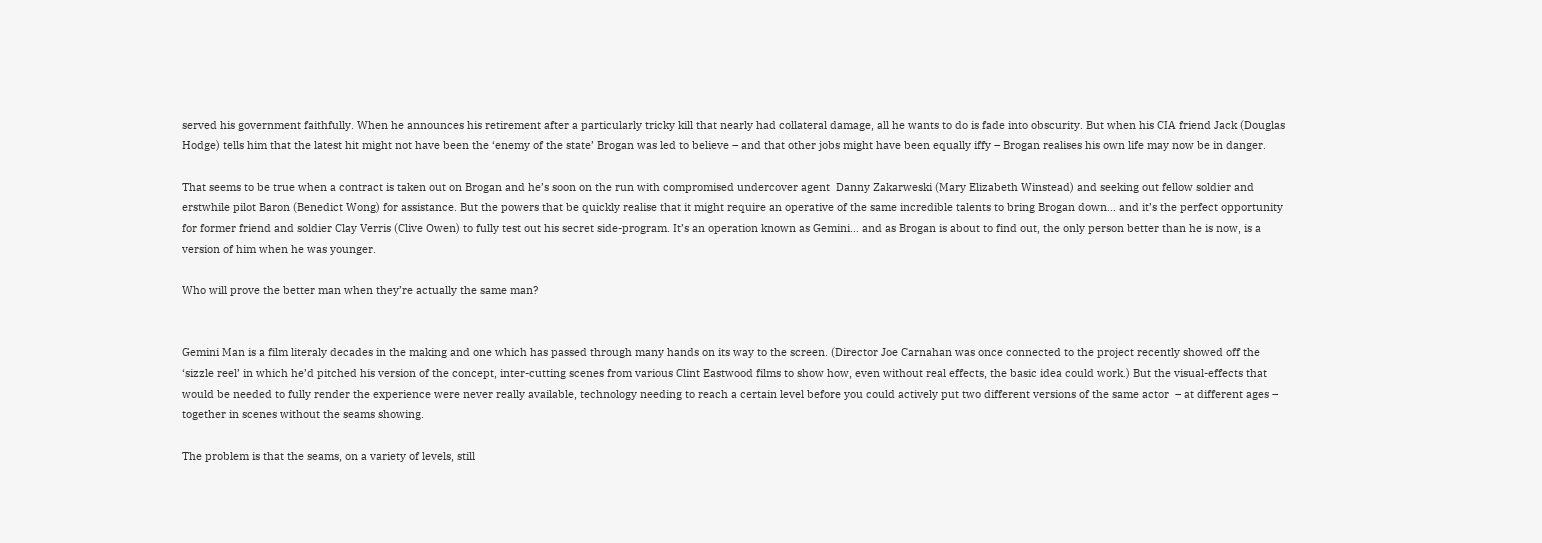served his government faithfully. When he announces his retirement after a particularly tricky kill that nearly had collateral damage, all he wants to do is fade into obscurity. But when his CIA friend Jack (Douglas Hodge) tells him that the latest hit might not have been the ‘enemy of the state’ Brogan was led to believe – and that other jobs might have been equally iffy – Brogan realises his own life may now be in danger.

That seems to be true when a contract is taken out on Brogan and he’s soon on the run with compromised undercover agent  Danny Zakarweski (Mary Elizabeth Winstead) and seeking out fellow soldier and erstwhile pilot Baron (Benedict Wong) for assistance. But the powers that be quickly realise that it might require an operative of the same incredible talents to bring Brogan down… and it’s the perfect opportunity for former friend and soldier Clay Verris (Clive Owen) to fully test out his secret side-program. It’s an operation known as Gemini… and as Brogan is about to find out, the only person better than he is now, is a version of him when he was younger.

Who will prove the better man when they’re actually the same man?


Gemini Man is a film literaly decades in the making and one which has passed through many hands on its way to the screen. (Director Joe Carnahan was once connected to the project recently showed off the ‘sizzle reel’ in which he’d pitched his version of the concept, inter-cutting scenes from various Clint Eastwood films to show how, even without real effects, the basic idea could work.) But the visual-effects that would be needed to fully render the experience were never really available, technology needing to reach a certain level before you could actively put two different versions of the same actor  – at different ages – together in scenes without the seams showing.

The problem is that the seams, on a variety of levels, still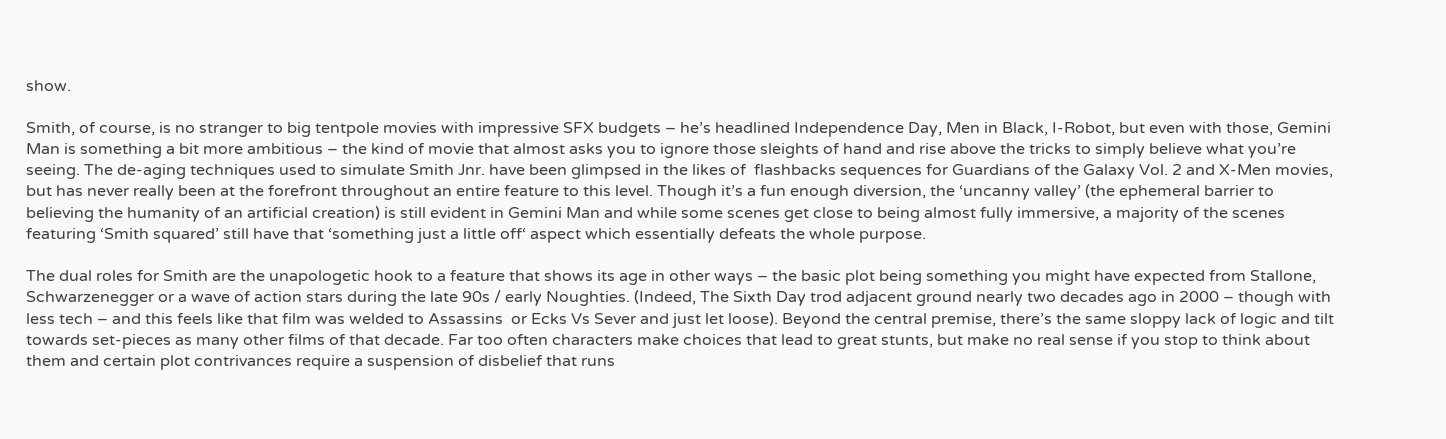show.

Smith, of course, is no stranger to big tentpole movies with impressive SFX budgets – he’s headlined Independence Day, Men in Black, I-Robot, but even with those, Gemini Man is something a bit more ambitious – the kind of movie that almost asks you to ignore those sleights of hand and rise above the tricks to simply believe what you’re seeing. The de-aging techniques used to simulate Smith Jnr. have been glimpsed in the likes of  flashbacks sequences for Guardians of the Galaxy Vol. 2 and X-Men movies, but has never really been at the forefront throughout an entire feature to this level. Though it’s a fun enough diversion, the ‘uncanny valley’ (the ephemeral barrier to believing the humanity of an artificial creation) is still evident in Gemini Man and while some scenes get close to being almost fully immersive, a majority of the scenes featuring ‘Smith squared’ still have that ‘something just a little off‘ aspect which essentially defeats the whole purpose.

The dual roles for Smith are the unapologetic hook to a feature that shows its age in other ways – the basic plot being something you might have expected from Stallone, Schwarzenegger or a wave of action stars during the late 90s / early Noughties. (Indeed, The Sixth Day trod adjacent ground nearly two decades ago in 2000 – though with less tech – and this feels like that film was welded to Assassins  or Ecks Vs Sever and just let loose). Beyond the central premise, there’s the same sloppy lack of logic and tilt towards set-pieces as many other films of that decade. Far too often characters make choices that lead to great stunts, but make no real sense if you stop to think about them and certain plot contrivances require a suspension of disbelief that runs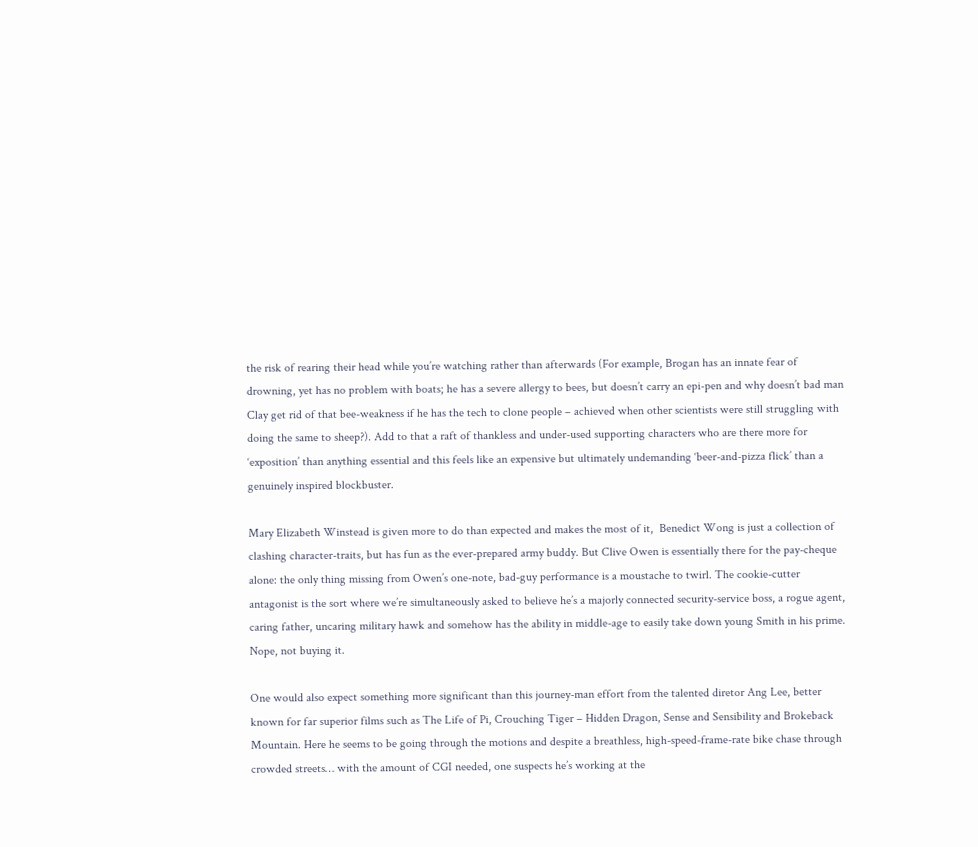the risk of rearing their head while you’re watching rather than afterwards (For example, Brogan has an innate fear of drowning, yet has no problem with boats; he has a severe allergy to bees, but doesn’t carry an epi-pen and why doesn’t bad man Clay get rid of that bee-weakness if he has the tech to clone people – achieved when other scientists were still struggling with doing the same to sheep?). Add to that a raft of thankless and under-used supporting characters who are there more for  ‘exposition’ than anything essential and this feels like an expensive but ultimately undemanding ‘beer-and-pizza flick’ than a genuinely inspired blockbuster.

Mary Elizabeth Winstead is given more to do than expected and makes the most of it,  Benedict Wong is just a collection of clashing character-traits, but has fun as the ever-prepared army buddy. But Clive Owen is essentially there for the pay-cheque alone: the only thing missing from Owen’s one-note, bad-guy performance is a moustache to twirl. The cookie-cutter antagonist is the sort where we’re simultaneously asked to believe he’s a majorly connected security-service boss, a rogue agent,  caring father, uncaring military hawk and somehow has the ability in middle-age to easily take down young Smith in his prime. Nope, not buying it.

One would also expect something more significant than this journey-man effort from the talented diretor Ang Lee, better known for far superior films such as The Life of Pi, Crouching Tiger – Hidden Dragon, Sense and Sensibility and Brokeback Mountain. Here he seems to be going through the motions and despite a breathless, high-speed-frame-rate bike chase through crowded streets… with the amount of CGI needed, one suspects he’s working at the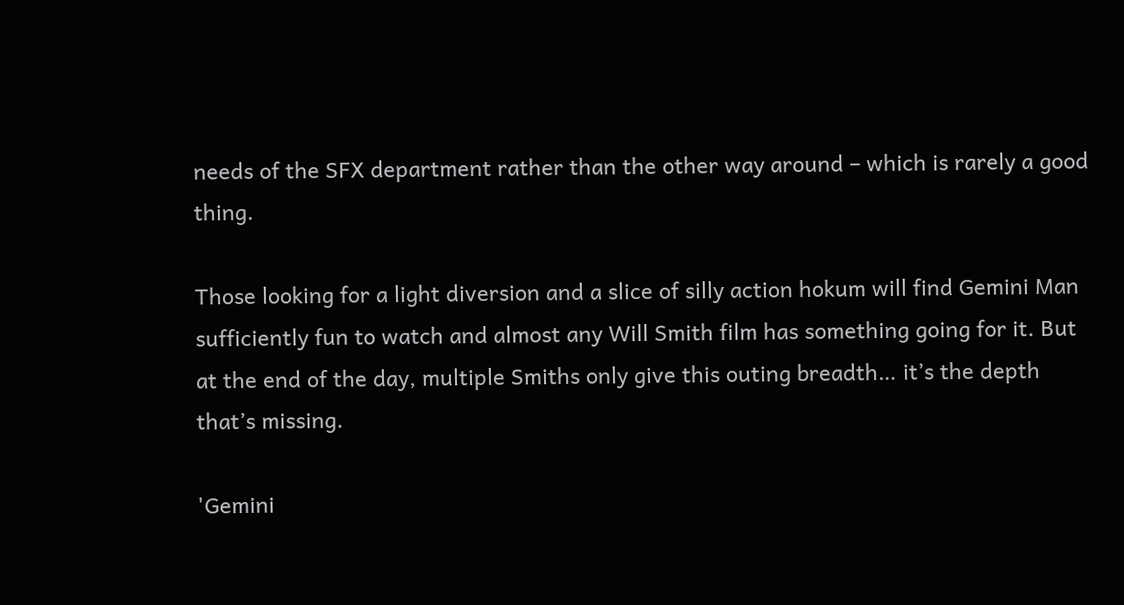needs of the SFX department rather than the other way around – which is rarely a good thing.

Those looking for a light diversion and a slice of silly action hokum will find Gemini Man sufficiently fun to watch and almost any Will Smith film has something going for it. But at the end of the day, multiple Smiths only give this outing breadth… it’s the depth that’s missing.

'Gemini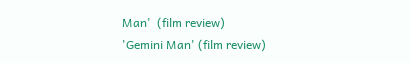Man'  (film review)
'Gemini Man' (film review)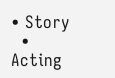• Story
  • Acting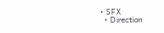• SFX
  • Direction